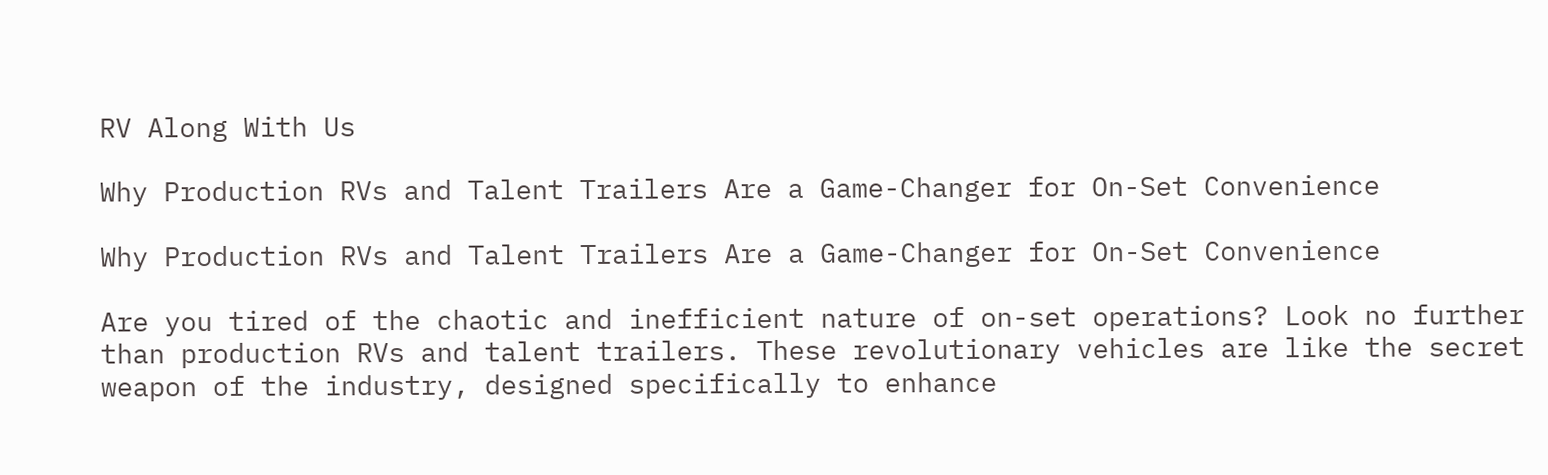RV Along With Us

Why Production RVs and Talent Trailers Are a Game-Changer for On-Set Convenience

Why Production RVs and Talent Trailers Are a Game-Changer for On-Set Convenience

Are you tired of the chaotic and inefficient nature of on-set operations? Look no further than production RVs and talent trailers. These revolutionary vehicles are like the secret weapon of the industry, designed specifically to enhance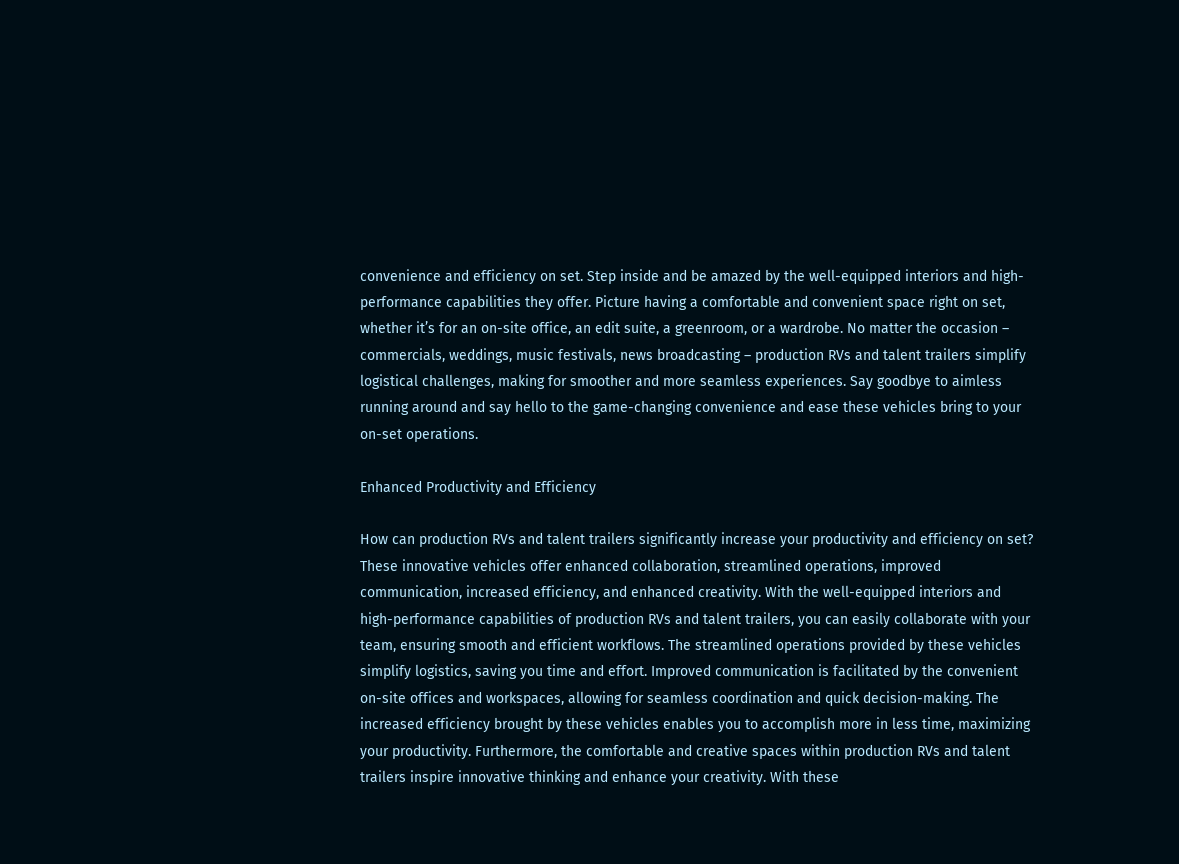convenience and efficiency on set. Step inside and be amazed by the well-equipped interiors and high-performance capabilities they offer. Picture having a comfortable and convenient space right on set, whether it’s for an on-site office, an edit suite, a greenroom, or a wardrobe. No matter the occasion – commercials, weddings, music festivals, news broadcasting – production RVs and talent trailers simplify logistical challenges, making for smoother and more seamless experiences. Say goodbye to aimless running around and say hello to the game-changing convenience and ease these vehicles bring to your on-set operations.

Enhanced Productivity and Efficiency

How can production RVs and talent trailers significantly increase your productivity and efficiency on set? These innovative vehicles offer enhanced collaboration, streamlined operations, improved communication, increased efficiency, and enhanced creativity. With the well-equipped interiors and high-performance capabilities of production RVs and talent trailers, you can easily collaborate with your team, ensuring smooth and efficient workflows. The streamlined operations provided by these vehicles simplify logistics, saving you time and effort. Improved communication is facilitated by the convenient on-site offices and workspaces, allowing for seamless coordination and quick decision-making. The increased efficiency brought by these vehicles enables you to accomplish more in less time, maximizing your productivity. Furthermore, the comfortable and creative spaces within production RVs and talent trailers inspire innovative thinking and enhance your creativity. With these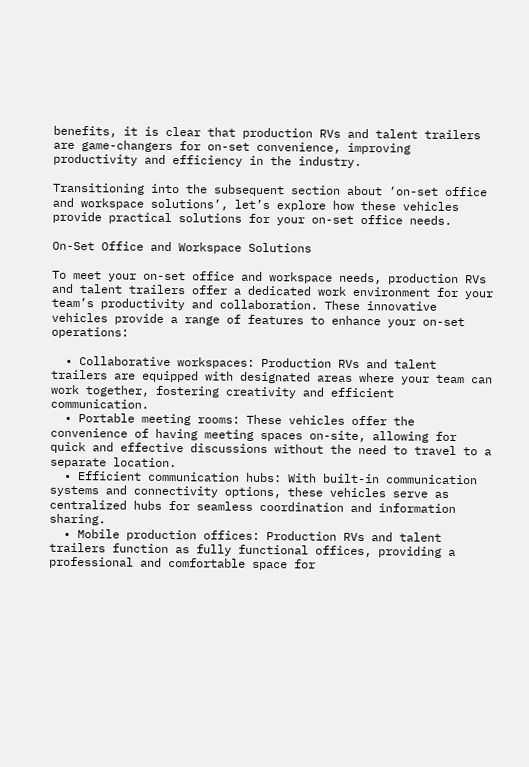benefits, it is clear that production RVs and talent trailers are game-changers for on-set convenience, improving productivity and efficiency in the industry.

Transitioning into the subsequent section about ‘on-set office and workspace solutions’, let’s explore how these vehicles provide practical solutions for your on-set office needs.

On-Set Office and Workspace Solutions

To meet your on-set office and workspace needs, production RVs and talent trailers offer a dedicated work environment for your team’s productivity and collaboration. These innovative vehicles provide a range of features to enhance your on-set operations:

  • Collaborative workspaces: Production RVs and talent trailers are equipped with designated areas where your team can work together, fostering creativity and efficient communication.
  • Portable meeting rooms: These vehicles offer the convenience of having meeting spaces on-site, allowing for quick and effective discussions without the need to travel to a separate location.
  • Efficient communication hubs: With built-in communication systems and connectivity options, these vehicles serve as centralized hubs for seamless coordination and information sharing.
  • Mobile production offices: Production RVs and talent trailers function as fully functional offices, providing a professional and comfortable space for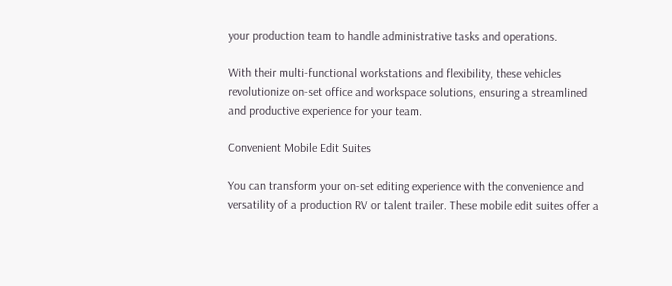your production team to handle administrative tasks and operations.

With their multi-functional workstations and flexibility, these vehicles revolutionize on-set office and workspace solutions, ensuring a streamlined and productive experience for your team.

Convenient Mobile Edit Suites

You can transform your on-set editing experience with the convenience and versatility of a production RV or talent trailer. These mobile edit suites offer a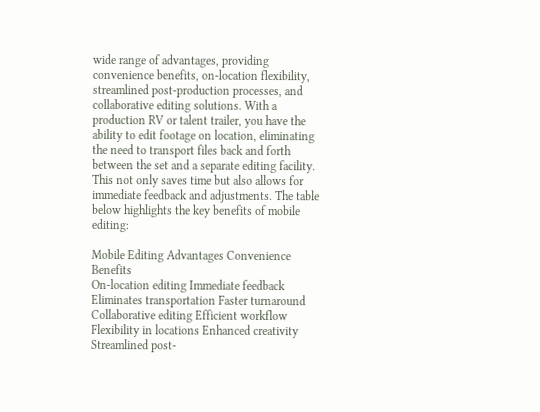wide range of advantages, providing convenience benefits, on-location flexibility, streamlined post-production processes, and collaborative editing solutions. With a production RV or talent trailer, you have the ability to edit footage on location, eliminating the need to transport files back and forth between the set and a separate editing facility. This not only saves time but also allows for immediate feedback and adjustments. The table below highlights the key benefits of mobile editing:

Mobile Editing Advantages Convenience Benefits
On-location editing Immediate feedback
Eliminates transportation Faster turnaround
Collaborative editing Efficient workflow
Flexibility in locations Enhanced creativity
Streamlined post-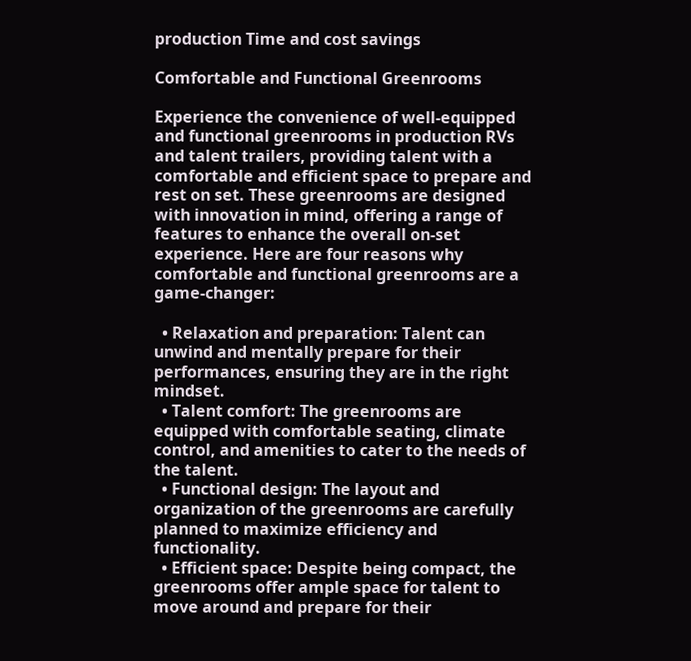production Time and cost savings

Comfortable and Functional Greenrooms

Experience the convenience of well-equipped and functional greenrooms in production RVs and talent trailers, providing talent with a comfortable and efficient space to prepare and rest on set. These greenrooms are designed with innovation in mind, offering a range of features to enhance the overall on-set experience. Here are four reasons why comfortable and functional greenrooms are a game-changer:

  • Relaxation and preparation: Talent can unwind and mentally prepare for their performances, ensuring they are in the right mindset.
  • Talent comfort: The greenrooms are equipped with comfortable seating, climate control, and amenities to cater to the needs of the talent.
  • Functional design: The layout and organization of the greenrooms are carefully planned to maximize efficiency and functionality.
  • Efficient space: Despite being compact, the greenrooms offer ample space for talent to move around and prepare for their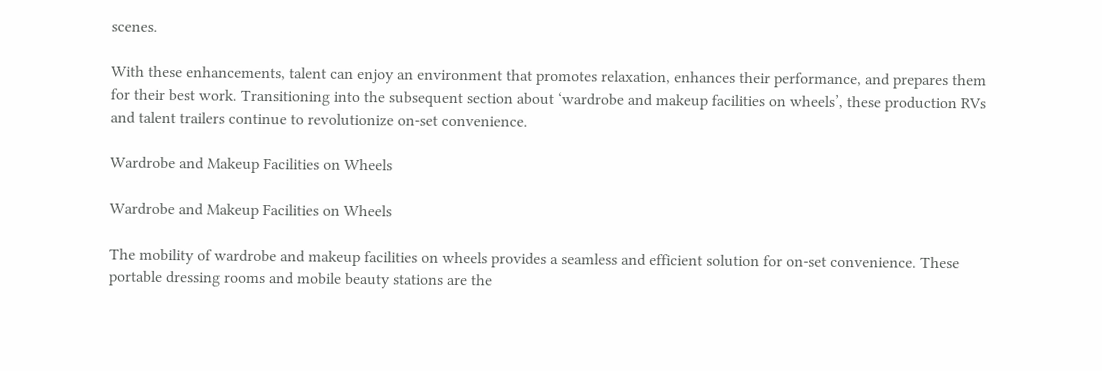scenes.

With these enhancements, talent can enjoy an environment that promotes relaxation, enhances their performance, and prepares them for their best work. Transitioning into the subsequent section about ‘wardrobe and makeup facilities on wheels’, these production RVs and talent trailers continue to revolutionize on-set convenience.

Wardrobe and Makeup Facilities on Wheels

Wardrobe and Makeup Facilities on Wheels

The mobility of wardrobe and makeup facilities on wheels provides a seamless and efficient solution for on-set convenience. These portable dressing rooms and mobile beauty stations are the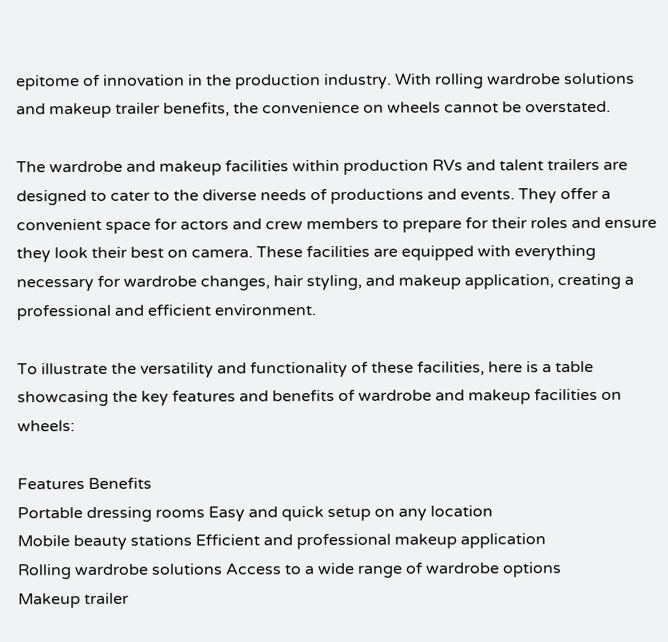epitome of innovation in the production industry. With rolling wardrobe solutions and makeup trailer benefits, the convenience on wheels cannot be overstated.

The wardrobe and makeup facilities within production RVs and talent trailers are designed to cater to the diverse needs of productions and events. They offer a convenient space for actors and crew members to prepare for their roles and ensure they look their best on camera. These facilities are equipped with everything necessary for wardrobe changes, hair styling, and makeup application, creating a professional and efficient environment.

To illustrate the versatility and functionality of these facilities, here is a table showcasing the key features and benefits of wardrobe and makeup facilities on wheels:

Features Benefits
Portable dressing rooms Easy and quick setup on any location
Mobile beauty stations Efficient and professional makeup application
Rolling wardrobe solutions Access to a wide range of wardrobe options
Makeup trailer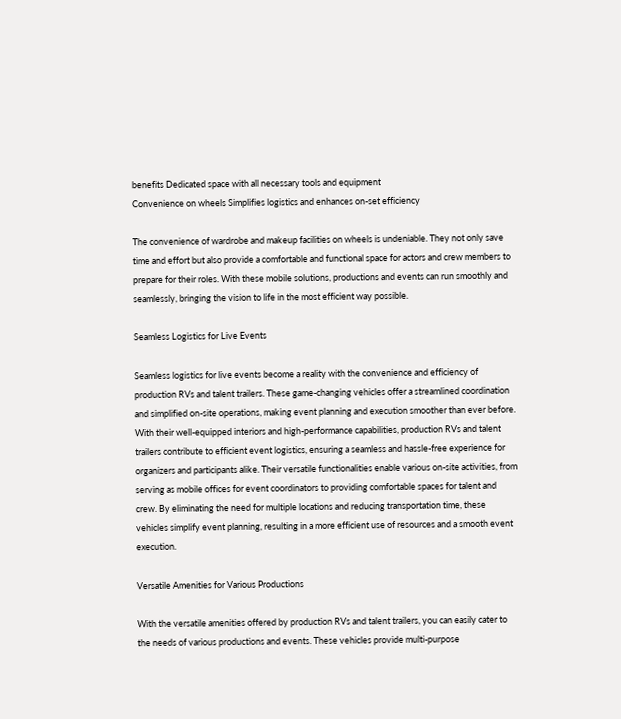benefits Dedicated space with all necessary tools and equipment
Convenience on wheels Simplifies logistics and enhances on-set efficiency

The convenience of wardrobe and makeup facilities on wheels is undeniable. They not only save time and effort but also provide a comfortable and functional space for actors and crew members to prepare for their roles. With these mobile solutions, productions and events can run smoothly and seamlessly, bringing the vision to life in the most efficient way possible.

Seamless Logistics for Live Events

Seamless logistics for live events become a reality with the convenience and efficiency of production RVs and talent trailers. These game-changing vehicles offer a streamlined coordination and simplified on-site operations, making event planning and execution smoother than ever before. With their well-equipped interiors and high-performance capabilities, production RVs and talent trailers contribute to efficient event logistics, ensuring a seamless and hassle-free experience for organizers and participants alike. Their versatile functionalities enable various on-site activities, from serving as mobile offices for event coordinators to providing comfortable spaces for talent and crew. By eliminating the need for multiple locations and reducing transportation time, these vehicles simplify event planning, resulting in a more efficient use of resources and a smooth event execution.

Versatile Amenities for Various Productions

With the versatile amenities offered by production RVs and talent trailers, you can easily cater to the needs of various productions and events. These vehicles provide multi-purpose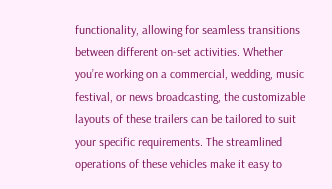functionality, allowing for seamless transitions between different on-set activities. Whether you’re working on a commercial, wedding, music festival, or news broadcasting, the customizable layouts of these trailers can be tailored to suit your specific requirements. The streamlined operations of these vehicles make it easy to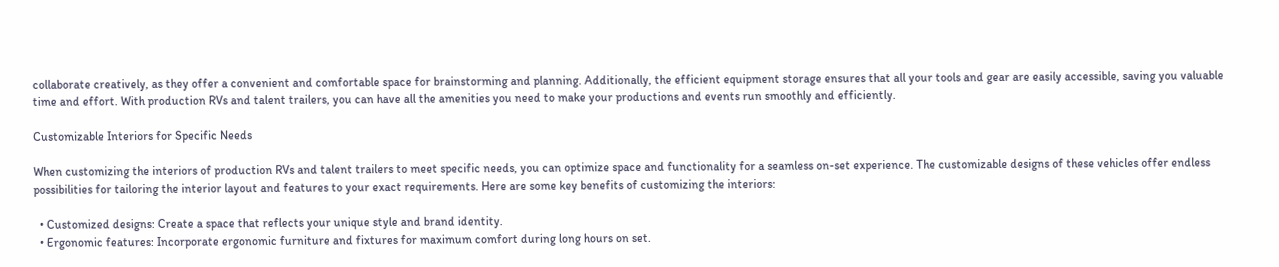collaborate creatively, as they offer a convenient and comfortable space for brainstorming and planning. Additionally, the efficient equipment storage ensures that all your tools and gear are easily accessible, saving you valuable time and effort. With production RVs and talent trailers, you can have all the amenities you need to make your productions and events run smoothly and efficiently.

Customizable Interiors for Specific Needs

When customizing the interiors of production RVs and talent trailers to meet specific needs, you can optimize space and functionality for a seamless on-set experience. The customizable designs of these vehicles offer endless possibilities for tailoring the interior layout and features to your exact requirements. Here are some key benefits of customizing the interiors:

  • Customized designs: Create a space that reflects your unique style and brand identity.
  • Ergonomic features: Incorporate ergonomic furniture and fixtures for maximum comfort during long hours on set.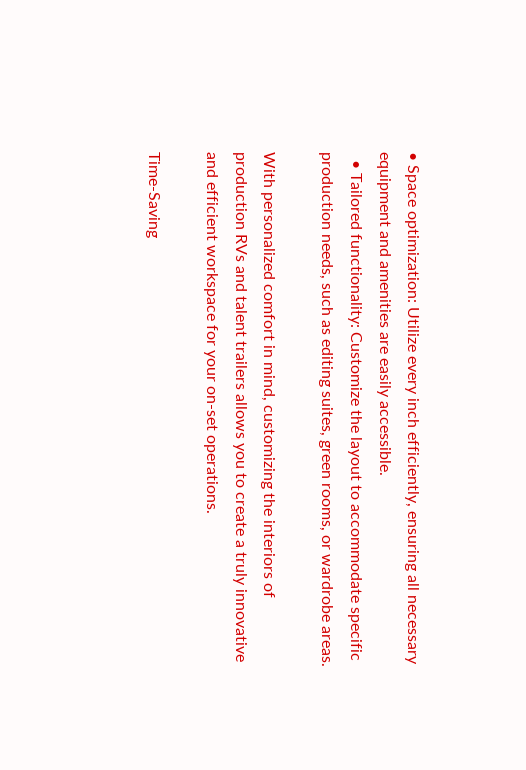• Space optimization: Utilize every inch efficiently, ensuring all necessary equipment and amenities are easily accessible.
  • Tailored functionality: Customize the layout to accommodate specific production needs, such as editing suites, green rooms, or wardrobe areas.

With personalized comfort in mind, customizing the interiors of production RVs and talent trailers allows you to create a truly innovative and efficient workspace for your on-set operations.

Time-Saving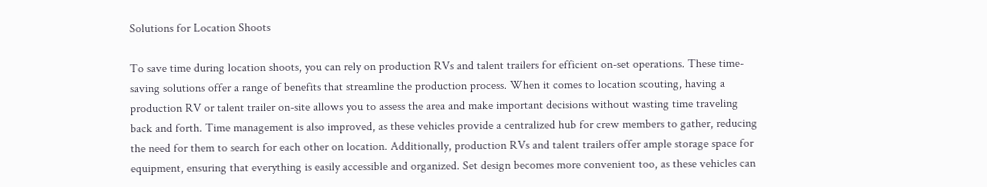Solutions for Location Shoots

To save time during location shoots, you can rely on production RVs and talent trailers for efficient on-set operations. These time-saving solutions offer a range of benefits that streamline the production process. When it comes to location scouting, having a production RV or talent trailer on-site allows you to assess the area and make important decisions without wasting time traveling back and forth. Time management is also improved, as these vehicles provide a centralized hub for crew members to gather, reducing the need for them to search for each other on location. Additionally, production RVs and talent trailers offer ample storage space for equipment, ensuring that everything is easily accessible and organized. Set design becomes more convenient too, as these vehicles can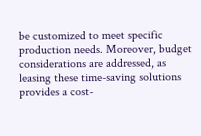be customized to meet specific production needs. Moreover, budget considerations are addressed, as leasing these time-saving solutions provides a cost-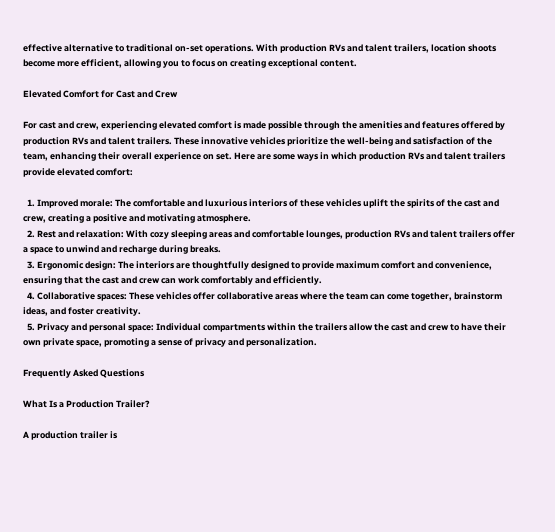effective alternative to traditional on-set operations. With production RVs and talent trailers, location shoots become more efficient, allowing you to focus on creating exceptional content.

Elevated Comfort for Cast and Crew

For cast and crew, experiencing elevated comfort is made possible through the amenities and features offered by production RVs and talent trailers. These innovative vehicles prioritize the well-being and satisfaction of the team, enhancing their overall experience on set. Here are some ways in which production RVs and talent trailers provide elevated comfort:

  1. Improved morale: The comfortable and luxurious interiors of these vehicles uplift the spirits of the cast and crew, creating a positive and motivating atmosphere.
  2. Rest and relaxation: With cozy sleeping areas and comfortable lounges, production RVs and talent trailers offer a space to unwind and recharge during breaks.
  3. Ergonomic design: The interiors are thoughtfully designed to provide maximum comfort and convenience, ensuring that the cast and crew can work comfortably and efficiently.
  4. Collaborative spaces: These vehicles offer collaborative areas where the team can come together, brainstorm ideas, and foster creativity.
  5. Privacy and personal space: Individual compartments within the trailers allow the cast and crew to have their own private space, promoting a sense of privacy and personalization.

Frequently Asked Questions

What Is a Production Trailer?

A production trailer is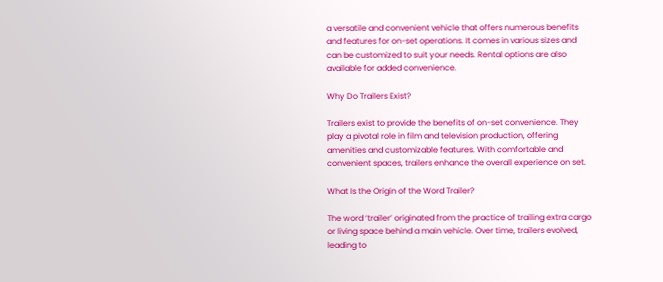a versatile and convenient vehicle that offers numerous benefits and features for on-set operations. It comes in various sizes and can be customized to suit your needs. Rental options are also available for added convenience.

Why Do Trailers Exist?

Trailers exist to provide the benefits of on-set convenience. They play a pivotal role in film and television production, offering amenities and customizable features. With comfortable and convenient spaces, trailers enhance the overall experience on set.

What Is the Origin of the Word Trailer?

The word ‘trailer’ originated from the practice of trailing extra cargo or living space behind a main vehicle. Over time, trailers evolved, leading to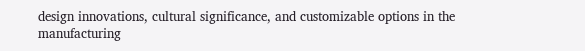design innovations, cultural significance, and customizable options in the manufacturing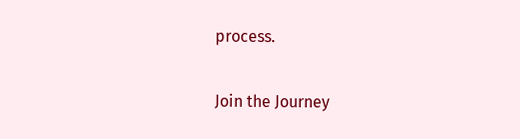process.

Join the Journey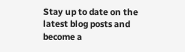Stay up to date on the latest blog posts and become a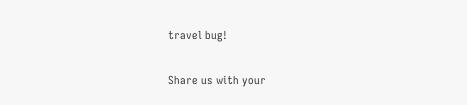travel bug!

Share us with your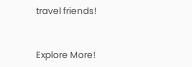travel friends!


Explore More!